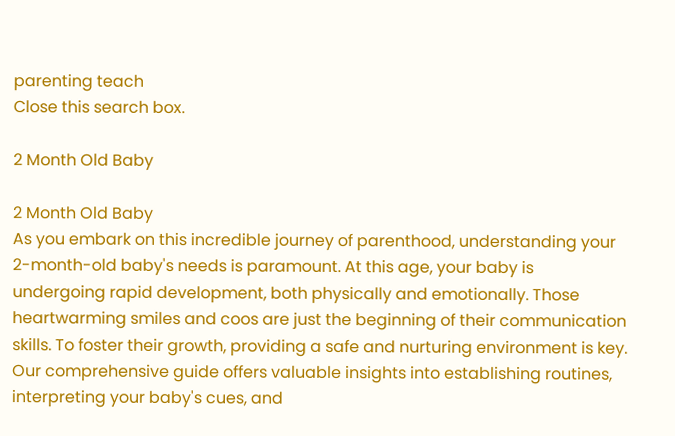parenting teach
Close this search box.

2 Month Old Baby

2 Month Old Baby
As you embark on this incredible journey of parenthood, understanding your 2-month-old baby's needs is paramount. At this age, your baby is undergoing rapid development, both physically and emotionally. Those heartwarming smiles and coos are just the beginning of their communication skills. To foster their growth, providing a safe and nurturing environment is key. Our comprehensive guide offers valuable insights into establishing routines, interpreting your baby's cues, and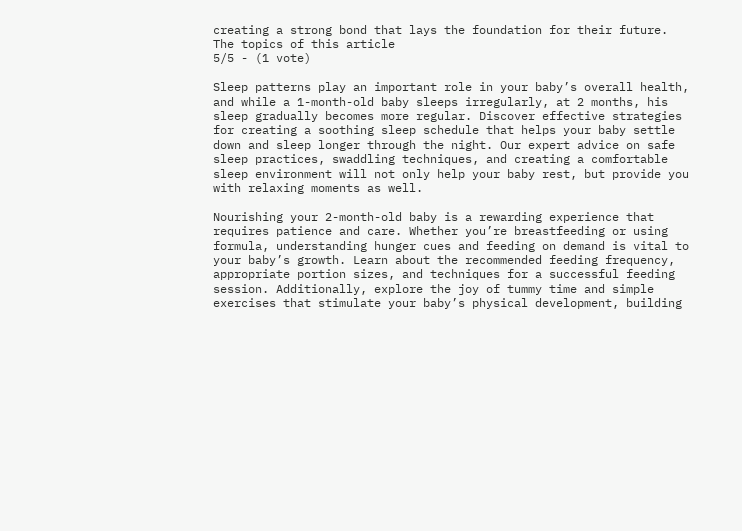creating a strong bond that lays the foundation for their future.
The topics of this article
5/5 - (1 vote)

Sleep patterns play an important role in your baby’s overall health, and while a 1-month-old baby sleeps irregularly, at 2 months, his sleep gradually becomes more regular. Discover effective strategies for creating a soothing sleep schedule that helps your baby settle down and sleep longer through the night. Our expert advice on safe sleep practices, swaddling techniques, and creating a comfortable sleep environment will not only help your baby rest, but provide you with relaxing moments as well.

Nourishing your 2-month-old baby is a rewarding experience that requires patience and care. Whether you’re breastfeeding or using formula, understanding hunger cues and feeding on demand is vital to your baby’s growth. Learn about the recommended feeding frequency, appropriate portion sizes, and techniques for a successful feeding session. Additionally, explore the joy of tummy time and simple exercises that stimulate your baby’s physical development, building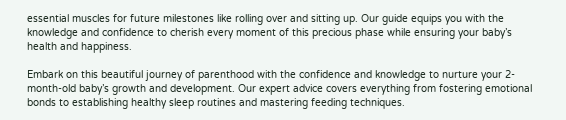essential muscles for future milestones like rolling over and sitting up. Our guide equips you with the knowledge and confidence to cherish every moment of this precious phase while ensuring your baby’s health and happiness.

Embark on this beautiful journey of parenthood with the confidence and knowledge to nurture your 2-month-old baby’s growth and development. Our expert advice covers everything from fostering emotional bonds to establishing healthy sleep routines and mastering feeding techniques.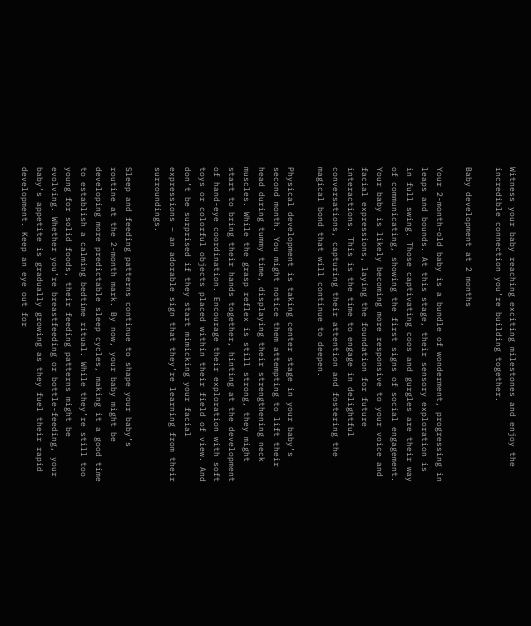Witness your baby reaching exciting milestones and enjoy the incredible connection you’re building together.

Baby development at 2 months

Your 2-month-old baby is a bundle of wonderment, progressing in leaps and bounds. At this stage, their sensory exploration is in full swing. Those captivating coos and gurgles are their way of communicating, showing the first signs of social engagement. Your baby is likely becoming more responsive to your voice and facial expressions, laying the foundation for future interactions. This is the time to engage in delightful conversations, capturing their attention and fostering the magical bond that will continue to deepen.

Physical development is taking center stage in your baby’s second month. You might notice them attempting to lift their head during tummy time, displaying their strengthening neck muscles. While the grasp reflex is still strong, they might start to bring their hands together, hinting at the development of hand-eye coordination. Encourage their exploration with soft toys or colorful objects placed within their field of view. And don’t be surprised if they start mimicking your facial expressions – an adorable sign that they’re learning from their surroundings.

Sleep and feeding patterns continue to shape your baby’s routine at the 2-month mark. By now, your baby might be developing more predictable sleep cycles, making it a good time to establish a calming bedtime ritual. While they’re still too young for solid foods, their feeding patterns might be evolving. Whether you’re breastfeeding or bottle-feeding, your baby’s appetite is gradually growing as they fuel their rapid development. Keep an eye out for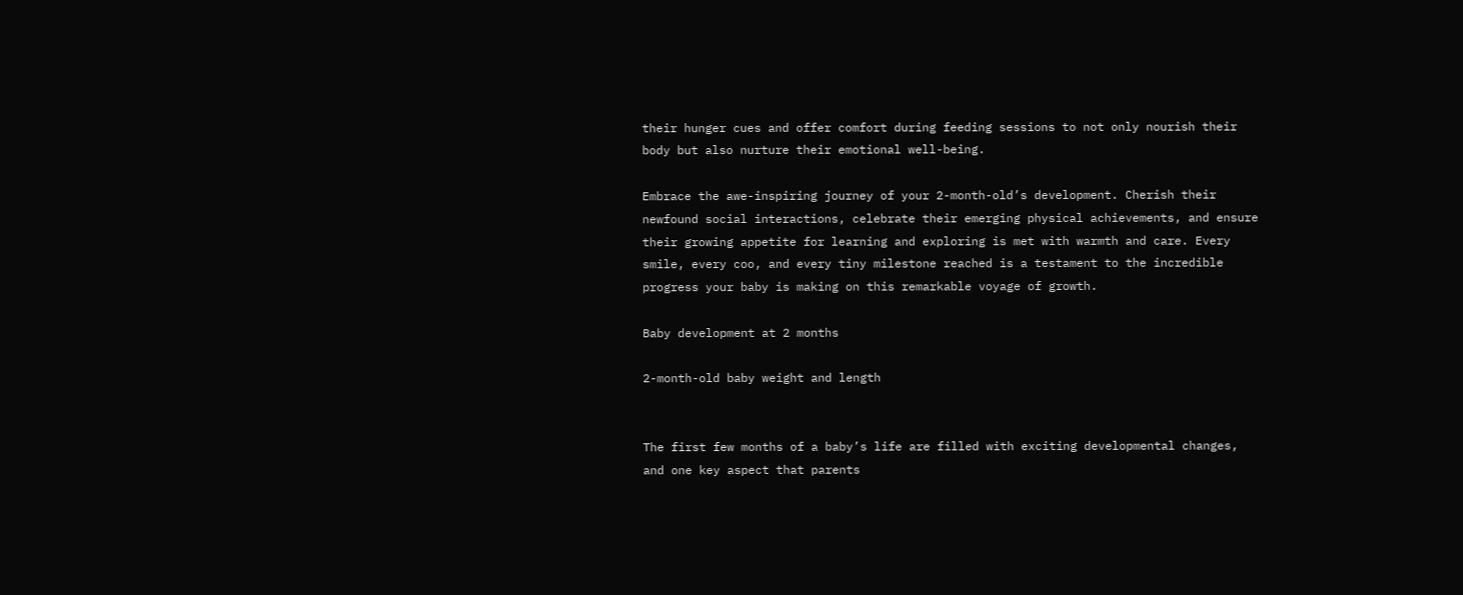their hunger cues and offer comfort during feeding sessions to not only nourish their body but also nurture their emotional well-being.

Embrace the awe-inspiring journey of your 2-month-old’s development. Cherish their newfound social interactions, celebrate their emerging physical achievements, and ensure their growing appetite for learning and exploring is met with warmth and care. Every smile, every coo, and every tiny milestone reached is a testament to the incredible progress your baby is making on this remarkable voyage of growth.

Baby development at 2 months

2-month-old baby weight and length


The first few months of a baby’s life are filled with exciting developmental changes, and one key aspect that parents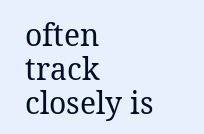often track closely is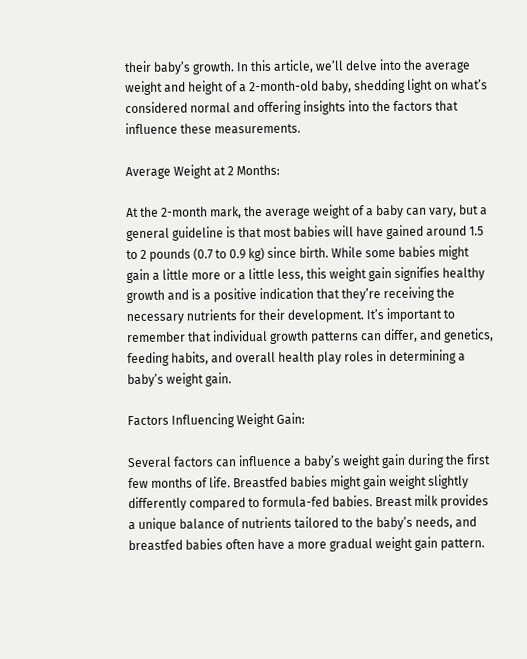their baby’s growth. In this article, we’ll delve into the average weight and height of a 2-month-old baby, shedding light on what’s considered normal and offering insights into the factors that influence these measurements.

Average Weight at 2 Months:

At the 2-month mark, the average weight of a baby can vary, but a general guideline is that most babies will have gained around 1.5 to 2 pounds (0.7 to 0.9 kg) since birth. While some babies might gain a little more or a little less, this weight gain signifies healthy growth and is a positive indication that they’re receiving the necessary nutrients for their development. It’s important to remember that individual growth patterns can differ, and genetics, feeding habits, and overall health play roles in determining a baby’s weight gain.

Factors Influencing Weight Gain:

Several factors can influence a baby’s weight gain during the first few months of life. Breastfed babies might gain weight slightly differently compared to formula-fed babies. Breast milk provides a unique balance of nutrients tailored to the baby’s needs, and breastfed babies often have a more gradual weight gain pattern.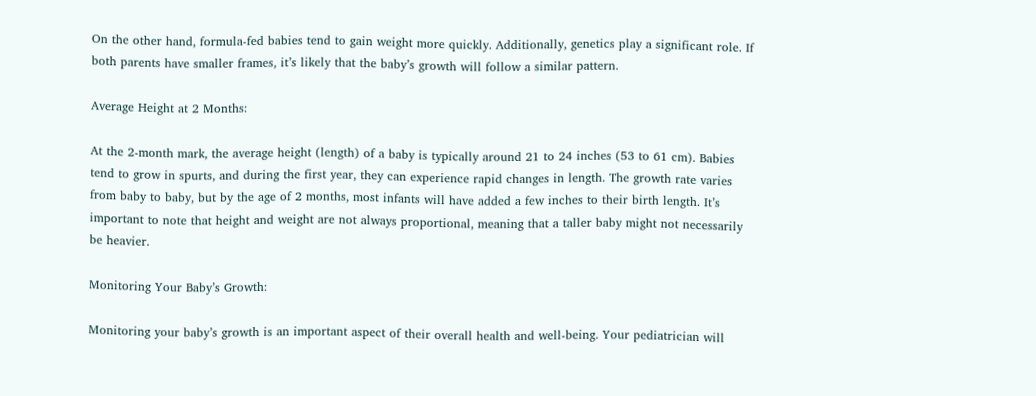On the other hand, formula-fed babies tend to gain weight more quickly. Additionally, genetics play a significant role. If both parents have smaller frames, it’s likely that the baby’s growth will follow a similar pattern.

Average Height at 2 Months:

At the 2-month mark, the average height (length) of a baby is typically around 21 to 24 inches (53 to 61 cm). Babies tend to grow in spurts, and during the first year, they can experience rapid changes in length. The growth rate varies from baby to baby, but by the age of 2 months, most infants will have added a few inches to their birth length. It’s important to note that height and weight are not always proportional, meaning that a taller baby might not necessarily be heavier.

Monitoring Your Baby’s Growth:

Monitoring your baby’s growth is an important aspect of their overall health and well-being. Your pediatrician will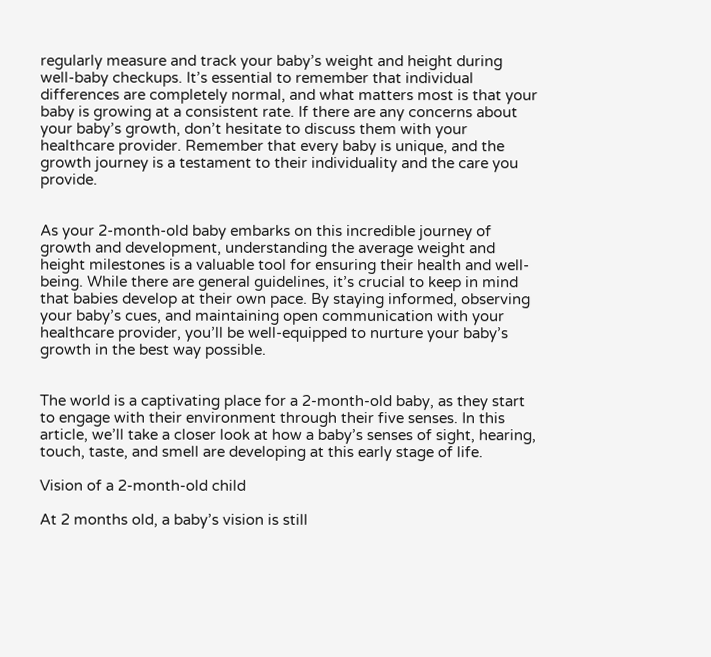regularly measure and track your baby’s weight and height during well-baby checkups. It’s essential to remember that individual differences are completely normal, and what matters most is that your baby is growing at a consistent rate. If there are any concerns about your baby’s growth, don’t hesitate to discuss them with your healthcare provider. Remember that every baby is unique, and the growth journey is a testament to their individuality and the care you provide.


As your 2-month-old baby embarks on this incredible journey of growth and development, understanding the average weight and height milestones is a valuable tool for ensuring their health and well-being. While there are general guidelines, it’s crucial to keep in mind that babies develop at their own pace. By staying informed, observing your baby’s cues, and maintaining open communication with your healthcare provider, you’ll be well-equipped to nurture your baby’s growth in the best way possible.


The world is a captivating place for a 2-month-old baby, as they start to engage with their environment through their five senses. In this article, we’ll take a closer look at how a baby’s senses of sight, hearing, touch, taste, and smell are developing at this early stage of life.

Vision of a 2-month-old child

At 2 months old, a baby’s vision is still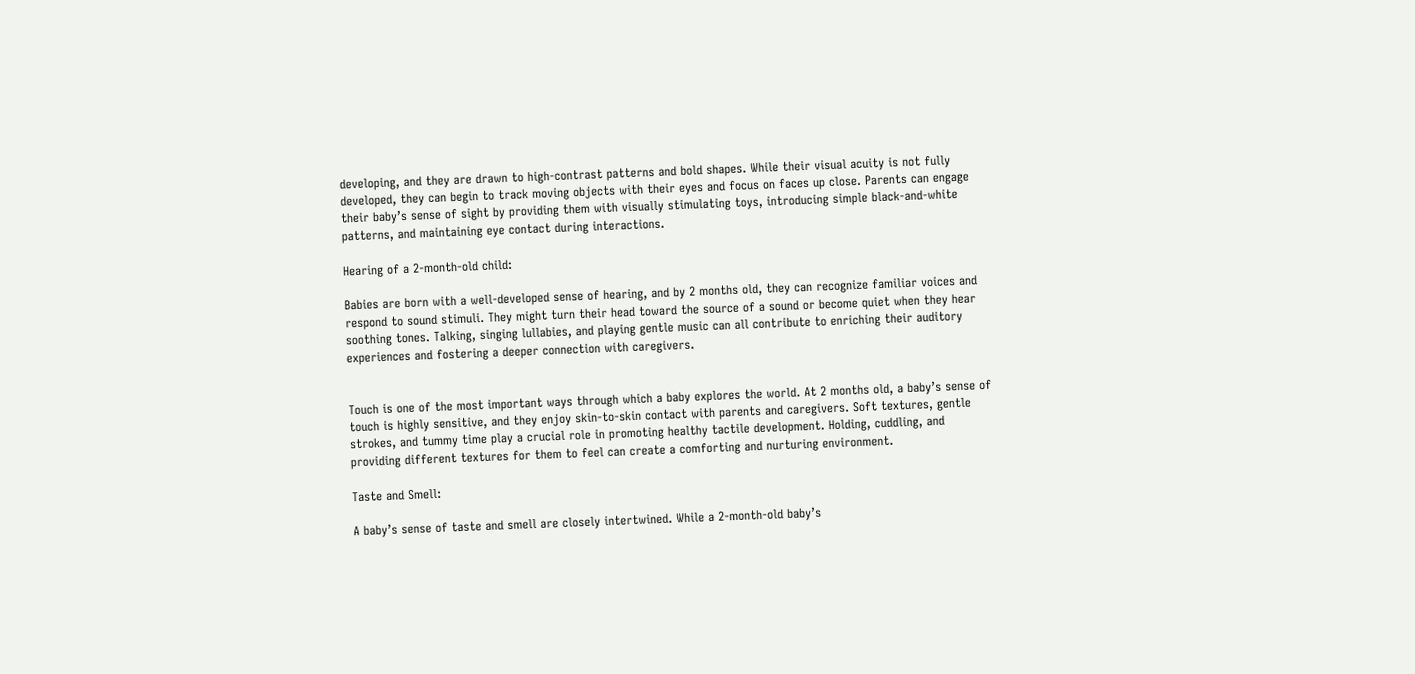developing, and they are drawn to high-contrast patterns and bold shapes. While their visual acuity is not fully developed, they can begin to track moving objects with their eyes and focus on faces up close. Parents can engage their baby’s sense of sight by providing them with visually stimulating toys, introducing simple black-and-white patterns, and maintaining eye contact during interactions.

Hearing of a 2-month-old child:

Babies are born with a well-developed sense of hearing, and by 2 months old, they can recognize familiar voices and respond to sound stimuli. They might turn their head toward the source of a sound or become quiet when they hear soothing tones. Talking, singing lullabies, and playing gentle music can all contribute to enriching their auditory experiences and fostering a deeper connection with caregivers.


Touch is one of the most important ways through which a baby explores the world. At 2 months old, a baby’s sense of touch is highly sensitive, and they enjoy skin-to-skin contact with parents and caregivers. Soft textures, gentle strokes, and tummy time play a crucial role in promoting healthy tactile development. Holding, cuddling, and providing different textures for them to feel can create a comforting and nurturing environment.

Taste and Smell:

A baby’s sense of taste and smell are closely intertwined. While a 2-month-old baby’s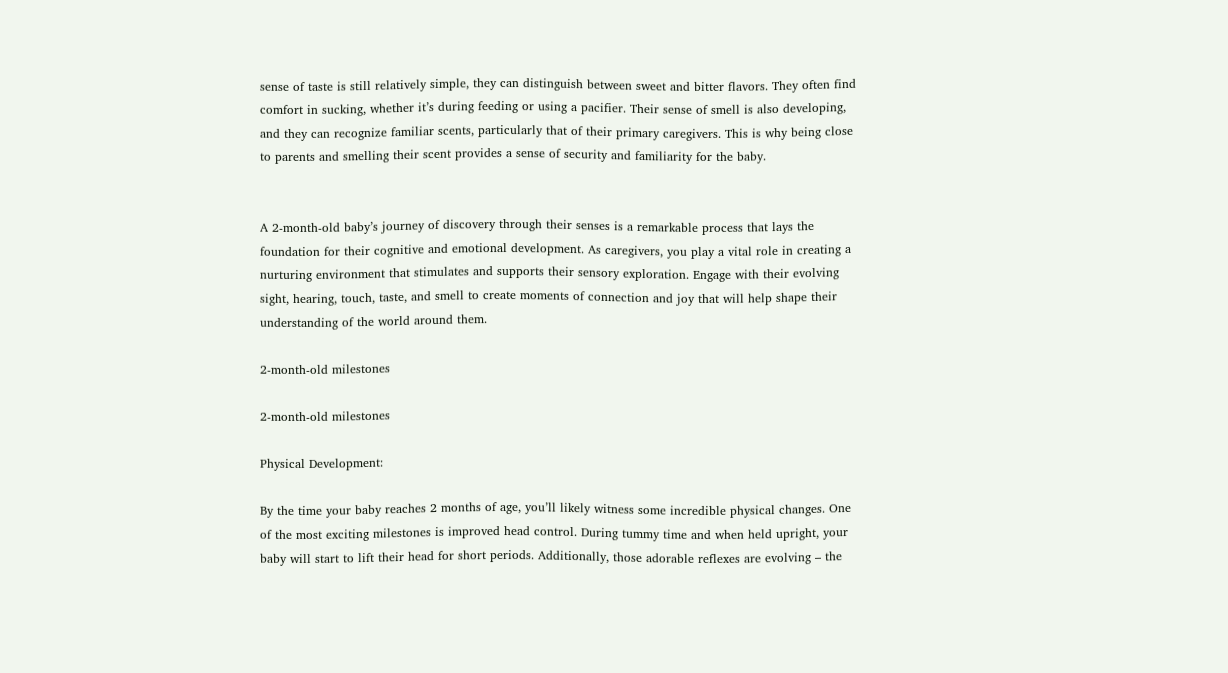sense of taste is still relatively simple, they can distinguish between sweet and bitter flavors. They often find comfort in sucking, whether it’s during feeding or using a pacifier. Their sense of smell is also developing, and they can recognize familiar scents, particularly that of their primary caregivers. This is why being close to parents and smelling their scent provides a sense of security and familiarity for the baby.


A 2-month-old baby’s journey of discovery through their senses is a remarkable process that lays the foundation for their cognitive and emotional development. As caregivers, you play a vital role in creating a nurturing environment that stimulates and supports their sensory exploration. Engage with their evolving sight, hearing, touch, taste, and smell to create moments of connection and joy that will help shape their understanding of the world around them.

2-month-old milestones

2-month-old milestones

Physical Development:

By the time your baby reaches 2 months of age, you’ll likely witness some incredible physical changes. One of the most exciting milestones is improved head control. During tummy time and when held upright, your baby will start to lift their head for short periods. Additionally, those adorable reflexes are evolving – the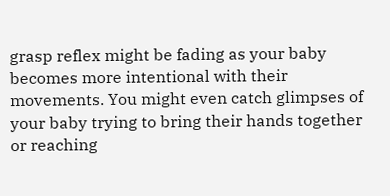grasp reflex might be fading as your baby becomes more intentional with their movements. You might even catch glimpses of your baby trying to bring their hands together or reaching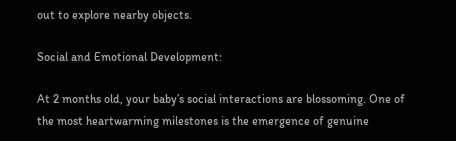out to explore nearby objects.

Social and Emotional Development:

At 2 months old, your baby’s social interactions are blossoming. One of the most heartwarming milestones is the emergence of genuine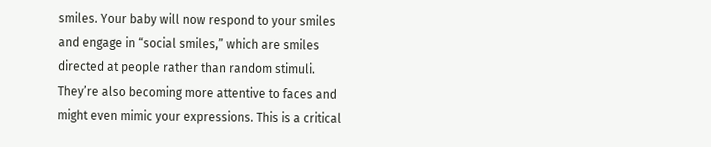smiles. Your baby will now respond to your smiles and engage in “social smiles,” which are smiles directed at people rather than random stimuli. They’re also becoming more attentive to faces and might even mimic your expressions. This is a critical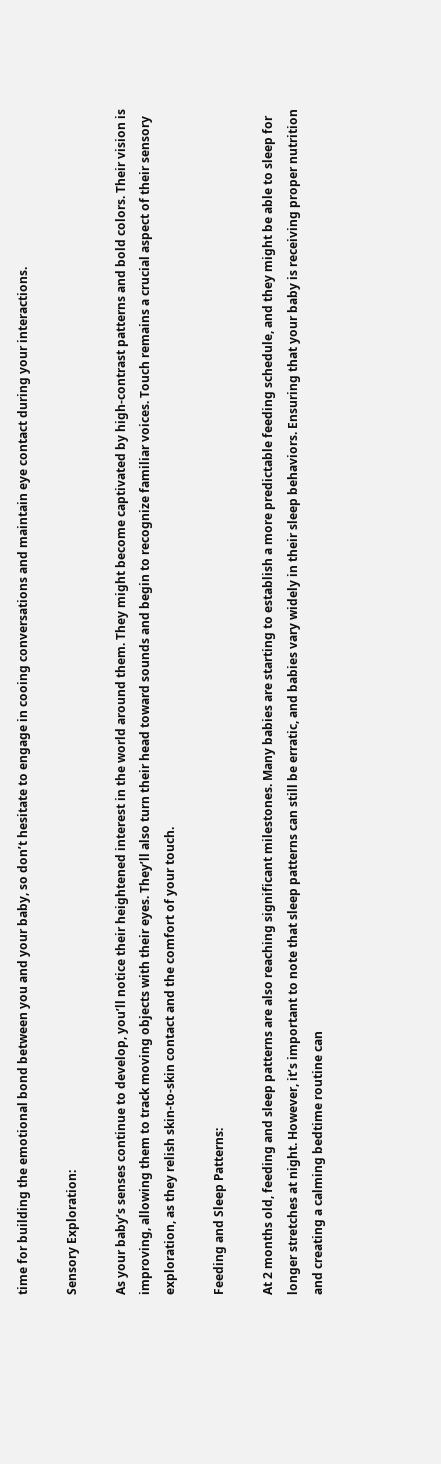time for building the emotional bond between you and your baby, so don’t hesitate to engage in cooing conversations and maintain eye contact during your interactions.

Sensory Exploration:

As your baby’s senses continue to develop, you’ll notice their heightened interest in the world around them. They might become captivated by high-contrast patterns and bold colors. Their vision is improving, allowing them to track moving objects with their eyes. They’ll also turn their head toward sounds and begin to recognize familiar voices. Touch remains a crucial aspect of their sensory exploration, as they relish skin-to-skin contact and the comfort of your touch.

Feeding and Sleep Patterns:

At 2 months old, feeding and sleep patterns are also reaching significant milestones. Many babies are starting to establish a more predictable feeding schedule, and they might be able to sleep for longer stretches at night. However, it’s important to note that sleep patterns can still be erratic, and babies vary widely in their sleep behaviors. Ensuring that your baby is receiving proper nutrition and creating a calming bedtime routine can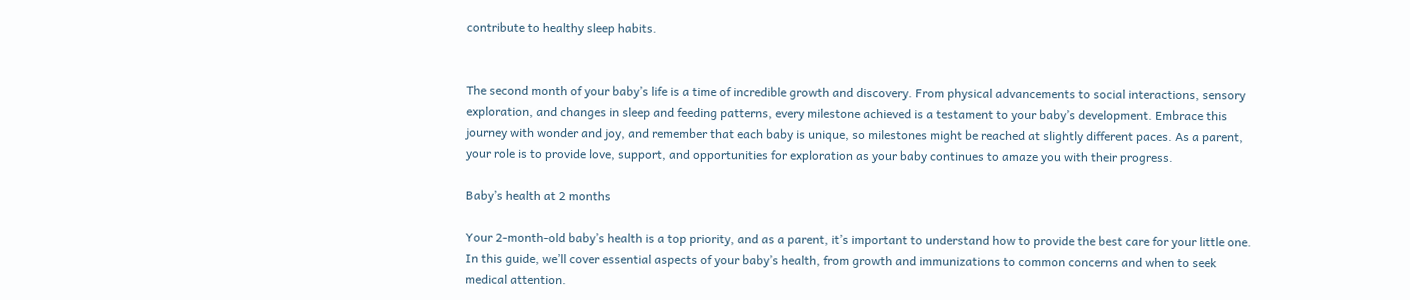contribute to healthy sleep habits.


The second month of your baby’s life is a time of incredible growth and discovery. From physical advancements to social interactions, sensory exploration, and changes in sleep and feeding patterns, every milestone achieved is a testament to your baby’s development. Embrace this journey with wonder and joy, and remember that each baby is unique, so milestones might be reached at slightly different paces. As a parent, your role is to provide love, support, and opportunities for exploration as your baby continues to amaze you with their progress.

Baby’s health at 2 months

Your 2-month-old baby’s health is a top priority, and as a parent, it’s important to understand how to provide the best care for your little one. In this guide, we’ll cover essential aspects of your baby’s health, from growth and immunizations to common concerns and when to seek medical attention.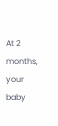At 2 months, your baby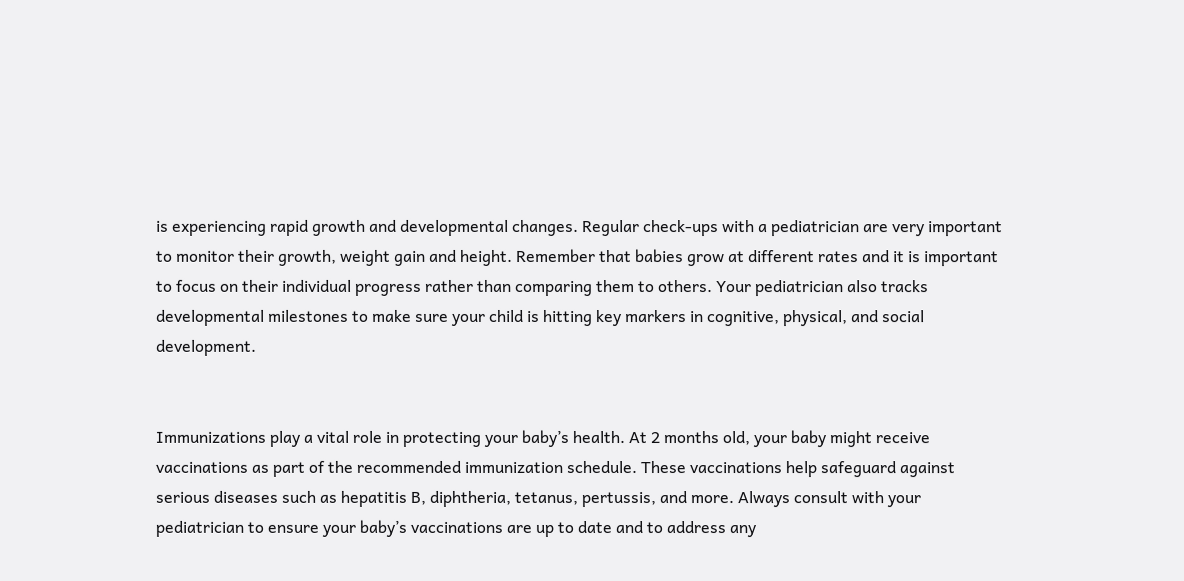is experiencing rapid growth and developmental changes. Regular check-ups with a pediatrician are very important to monitor their growth, weight gain and height. Remember that babies grow at different rates and it is important to focus on their individual progress rather than comparing them to others. Your pediatrician also tracks developmental milestones to make sure your child is hitting key markers in cognitive, physical, and social development.


Immunizations play a vital role in protecting your baby’s health. At 2 months old, your baby might receive vaccinations as part of the recommended immunization schedule. These vaccinations help safeguard against serious diseases such as hepatitis B, diphtheria, tetanus, pertussis, and more. Always consult with your pediatrician to ensure your baby’s vaccinations are up to date and to address any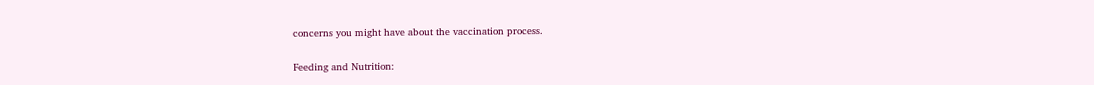concerns you might have about the vaccination process.

Feeding and Nutrition: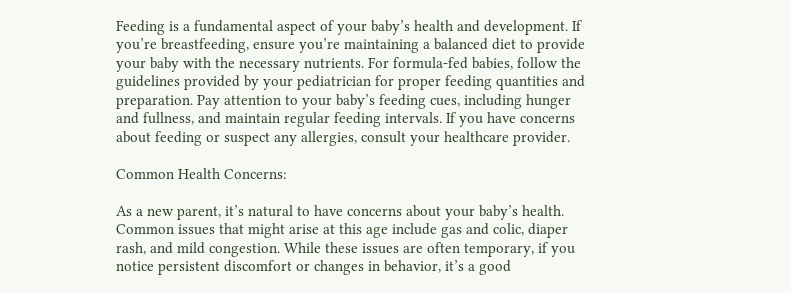Feeding is a fundamental aspect of your baby’s health and development. If you’re breastfeeding, ensure you’re maintaining a balanced diet to provide your baby with the necessary nutrients. For formula-fed babies, follow the guidelines provided by your pediatrician for proper feeding quantities and preparation. Pay attention to your baby’s feeding cues, including hunger and fullness, and maintain regular feeding intervals. If you have concerns about feeding or suspect any allergies, consult your healthcare provider.

Common Health Concerns:

As a new parent, it’s natural to have concerns about your baby’s health. Common issues that might arise at this age include gas and colic, diaper rash, and mild congestion. While these issues are often temporary, if you notice persistent discomfort or changes in behavior, it’s a good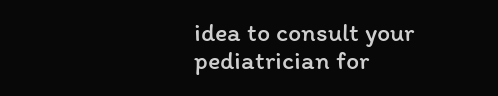idea to consult your pediatrician for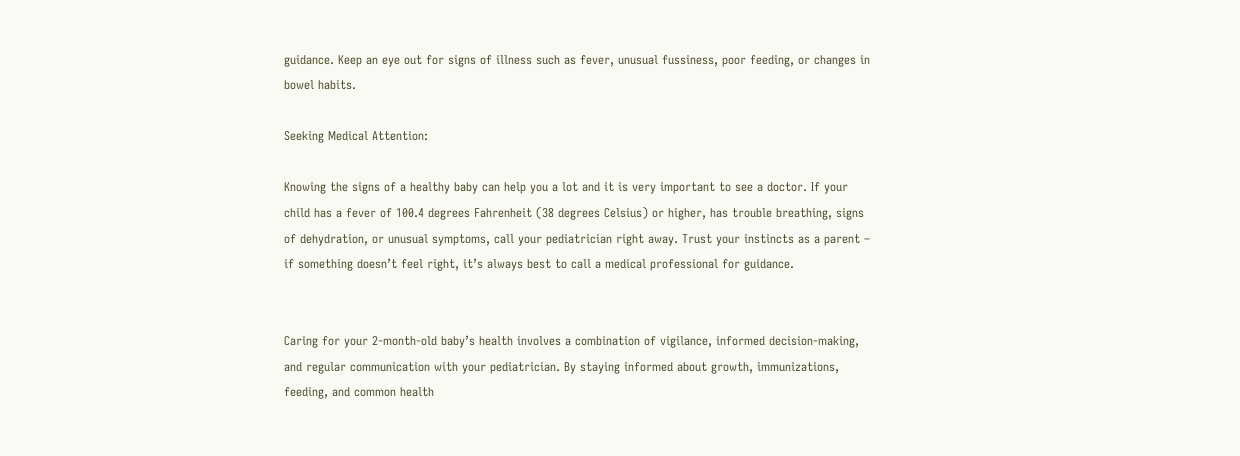guidance. Keep an eye out for signs of illness such as fever, unusual fussiness, poor feeding, or changes in bowel habits.

Seeking Medical Attention:

Knowing the signs of a healthy baby can help you a lot and it is very important to see a doctor. If your child has a fever of 100.4 degrees Fahrenheit (38 degrees Celsius) or higher, has trouble breathing, signs of dehydration, or unusual symptoms, call your pediatrician right away. Trust your instincts as a parent – if something doesn’t feel right, it’s always best to call a medical professional for guidance.


Caring for your 2-month-old baby’s health involves a combination of vigilance, informed decision-making, and regular communication with your pediatrician. By staying informed about growth, immunizations, feeding, and common health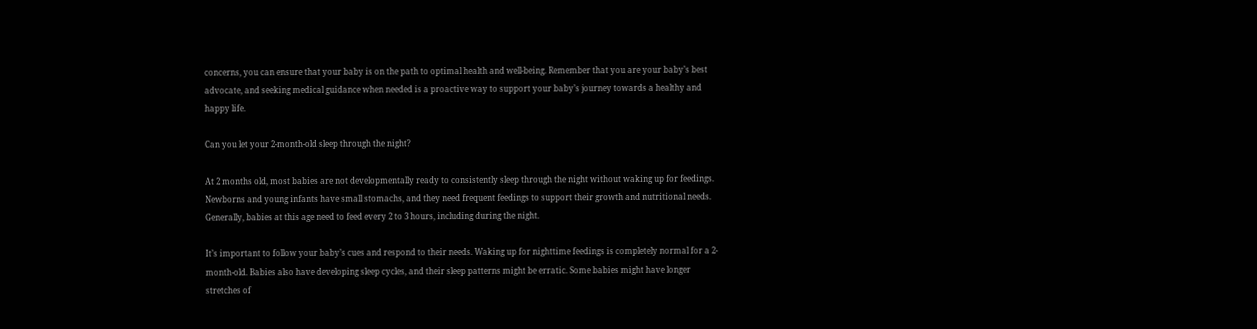concerns, you can ensure that your baby is on the path to optimal health and well-being. Remember that you are your baby’s best advocate, and seeking medical guidance when needed is a proactive way to support your baby’s journey towards a healthy and happy life.

Can you let your 2-month-old sleep through the night?

At 2 months old, most babies are not developmentally ready to consistently sleep through the night without waking up for feedings. Newborns and young infants have small stomachs, and they need frequent feedings to support their growth and nutritional needs. Generally, babies at this age need to feed every 2 to 3 hours, including during the night.

It’s important to follow your baby’s cues and respond to their needs. Waking up for nighttime feedings is completely normal for a 2-month-old. Babies also have developing sleep cycles, and their sleep patterns might be erratic. Some babies might have longer stretches of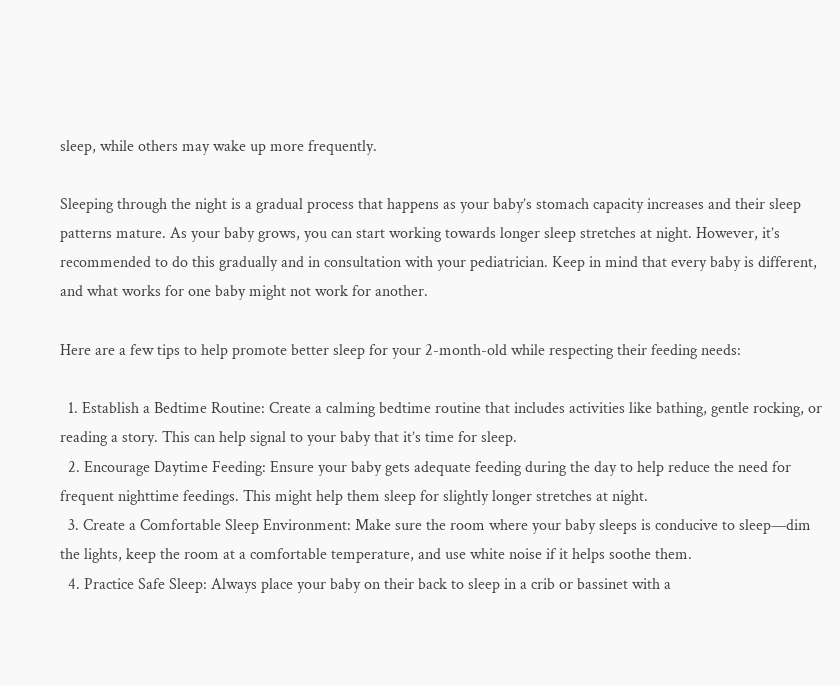sleep, while others may wake up more frequently.

Sleeping through the night is a gradual process that happens as your baby’s stomach capacity increases and their sleep patterns mature. As your baby grows, you can start working towards longer sleep stretches at night. However, it’s recommended to do this gradually and in consultation with your pediatrician. Keep in mind that every baby is different, and what works for one baby might not work for another.

Here are a few tips to help promote better sleep for your 2-month-old while respecting their feeding needs:

  1. Establish a Bedtime Routine: Create a calming bedtime routine that includes activities like bathing, gentle rocking, or reading a story. This can help signal to your baby that it’s time for sleep.
  2. Encourage Daytime Feeding: Ensure your baby gets adequate feeding during the day to help reduce the need for frequent nighttime feedings. This might help them sleep for slightly longer stretches at night.
  3. Create a Comfortable Sleep Environment: Make sure the room where your baby sleeps is conducive to sleep—dim the lights, keep the room at a comfortable temperature, and use white noise if it helps soothe them.
  4. Practice Safe Sleep: Always place your baby on their back to sleep in a crib or bassinet with a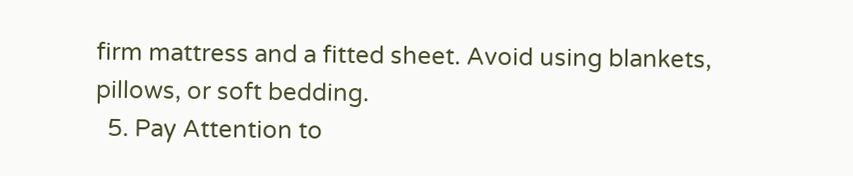firm mattress and a fitted sheet. Avoid using blankets, pillows, or soft bedding.
  5. Pay Attention to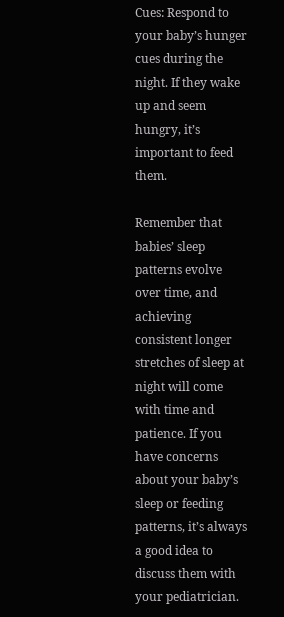Cues: Respond to your baby’s hunger cues during the night. If they wake up and seem hungry, it’s important to feed them.

Remember that babies’ sleep patterns evolve over time, and achieving consistent longer stretches of sleep at night will come with time and patience. If you have concerns about your baby’s sleep or feeding patterns, it’s always a good idea to discuss them with your pediatrician.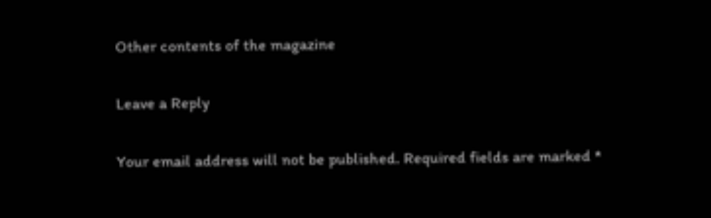Other contents of the magazine

Leave a Reply

Your email address will not be published. Required fields are marked *